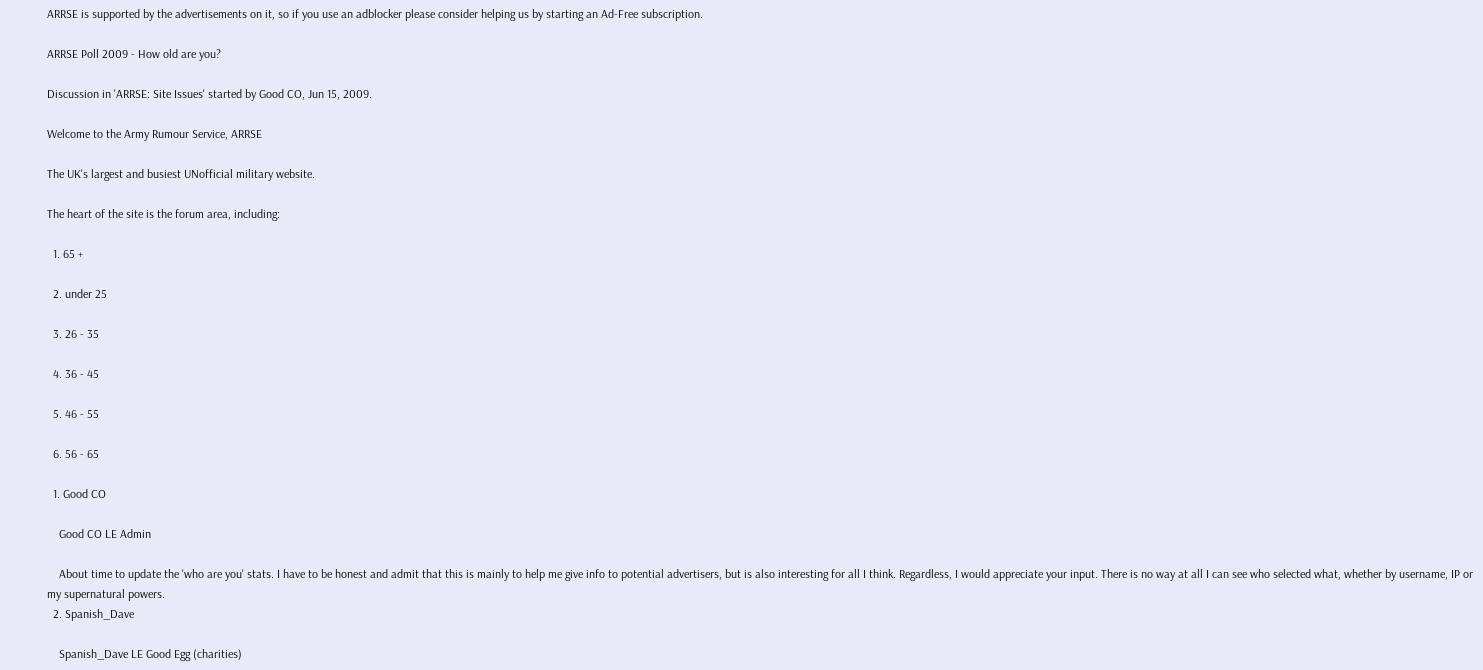ARRSE is supported by the advertisements on it, so if you use an adblocker please consider helping us by starting an Ad-Free subscription.

ARRSE Poll 2009 - How old are you?

Discussion in 'ARRSE: Site Issues' started by Good CO, Jun 15, 2009.

Welcome to the Army Rumour Service, ARRSE

The UK's largest and busiest UNofficial military website.

The heart of the site is the forum area, including:

  1. 65 +

  2. under 25

  3. 26 - 35

  4. 36 - 45

  5. 46 - 55

  6. 56 - 65

  1. Good CO

    Good CO LE Admin

    About time to update the 'who are you' stats. I have to be honest and admit that this is mainly to help me give info to potential advertisers, but is also interesting for all I think. Regardless, I would appreciate your input. There is no way at all I can see who selected what, whether by username, IP or my supernatural powers.
  2. Spanish_Dave

    Spanish_Dave LE Good Egg (charities)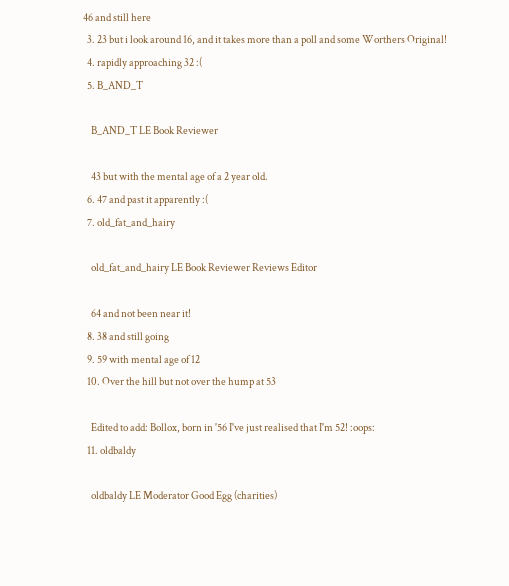46 and still here
  3. 23 but i look around 16, and it takes more than a poll and some Worthers Original!
  4. rapidly approaching 32 :(
  5. B_AND_T

    B_AND_T LE Book Reviewer

    43 but with the mental age of a 2 year old.
  6. 47 and past it apparently :(
  7. old_fat_and_hairy

    old_fat_and_hairy LE Book Reviewer Reviews Editor

    64 and not been near it!
  8. 38 and still going
  9. 59 with mental age of 12
  10. Over the hill but not over the hump at 53

    Edited to add: Bollox, born in '56 I've just realised that I'm 52! :oops:
  11. oldbaldy

    oldbaldy LE Moderator Good Egg (charities)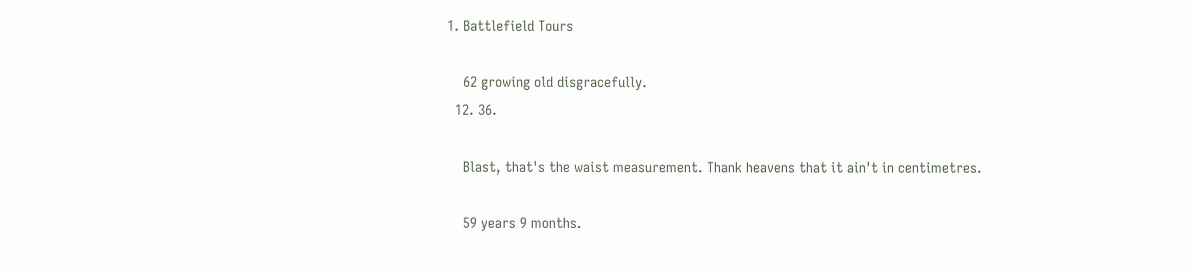1. Battlefield Tours

    62 growing old disgracefully.
  12. 36.

    Blast, that's the waist measurement. Thank heavens that it ain't in centimetres.

    59 years 9 months.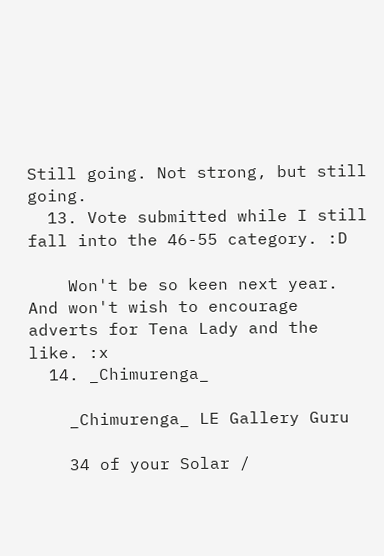Still going. Not strong, but still going.
  13. Vote submitted while I still fall into the 46-55 category. :D

    Won't be so keen next year. And won't wish to encourage adverts for Tena Lady and the like. :x
  14. _Chimurenga_

    _Chimurenga_ LE Gallery Guru

    34 of your Solar /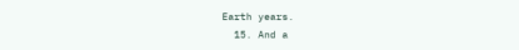Earth years.
  15. And a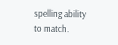spelling ability to match.